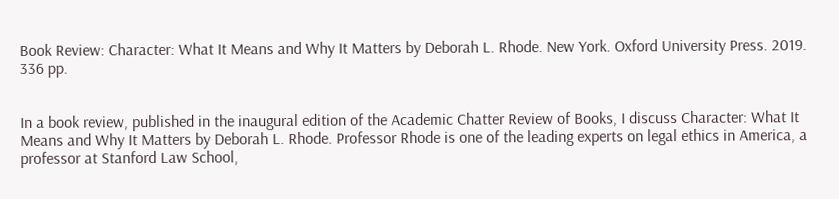Book Review: Character: What It Means and Why It Matters by Deborah L. Rhode. New York. Oxford University Press. 2019. 336 pp.


In a book review, published in the inaugural edition of the Academic Chatter Review of Books, I discuss Character: What It Means and Why It Matters by Deborah L. Rhode. Professor Rhode is one of the leading experts on legal ethics in America, a professor at Stanford Law School,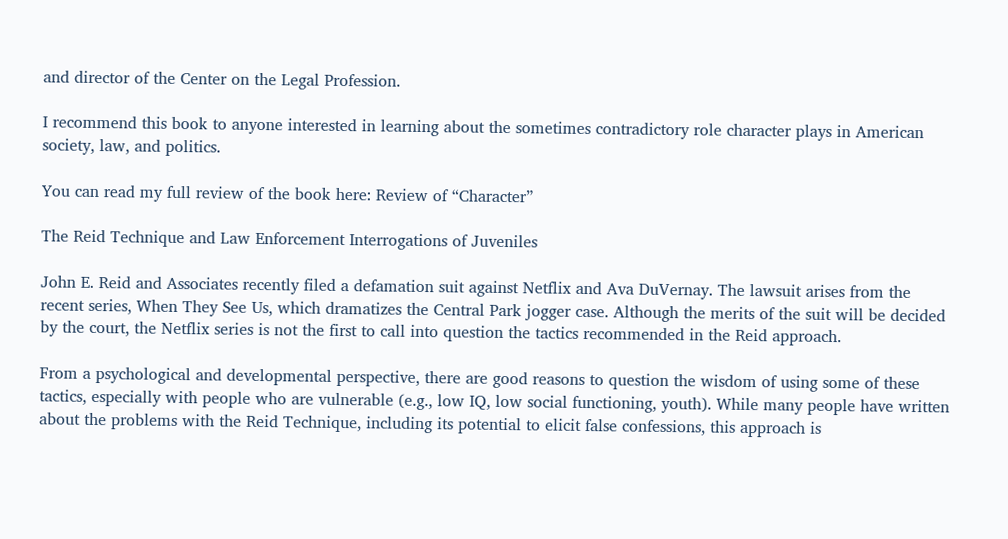and director of the Center on the Legal Profession.

I recommend this book to anyone interested in learning about the sometimes contradictory role character plays in American society, law, and politics.

You can read my full review of the book here: Review of “Character”

The Reid Technique and Law Enforcement Interrogations of Juveniles

John E. Reid and Associates recently filed a defamation suit against Netflix and Ava DuVernay. The lawsuit arises from the recent series, When They See Us, which dramatizes the Central Park jogger case. Although the merits of the suit will be decided by the court, the Netflix series is not the first to call into question the tactics recommended in the Reid approach.

From a psychological and developmental perspective, there are good reasons to question the wisdom of using some of these tactics, especially with people who are vulnerable (e.g., low IQ, low social functioning, youth). While many people have written about the problems with the Reid Technique, including its potential to elicit false confessions, this approach is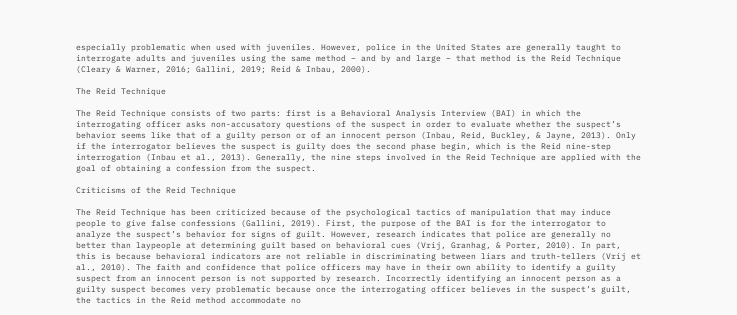especially problematic when used with juveniles. However, police in the United States are generally taught to interrogate adults and juveniles using the same method – and by and large – that method is the Reid Technique (Cleary & Warner, 2016; Gallini, 2019; Reid & Inbau, 2000).

The Reid Technique

The Reid Technique consists of two parts: first is a Behavioral Analysis Interview (BAI) in which the interrogating officer asks non-accusatory questions of the suspect in order to evaluate whether the suspect’s behavior seems like that of a guilty person or of an innocent person (Inbau, Reid, Buckley, & Jayne, 2013). Only if the interrogator believes the suspect is guilty does the second phase begin, which is the Reid nine-step interrogation (Inbau et al., 2013). Generally, the nine steps involved in the Reid Technique are applied with the goal of obtaining a confession from the suspect.

Criticisms of the Reid Technique

The Reid Technique has been criticized because of the psychological tactics of manipulation that may induce people to give false confessions (Gallini, 2019). First, the purpose of the BAI is for the interrogator to analyze the suspect’s behavior for signs of guilt. However, research indicates that police are generally no better than laypeople at determining guilt based on behavioral cues (Vrij, Granhag, & Porter, 2010). In part, this is because behavioral indicators are not reliable in discriminating between liars and truth-tellers (Vrij et al., 2010). The faith and confidence that police officers may have in their own ability to identify a guilty suspect from an innocent person is not supported by research. Incorrectly identifying an innocent person as a guilty suspect becomes very problematic because once the interrogating officer believes in the suspect’s guilt, the tactics in the Reid method accommodate no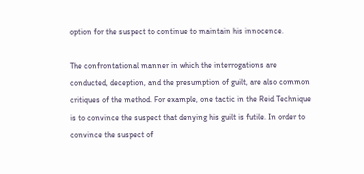option for the suspect to continue to maintain his innocence.

The confrontational manner in which the interrogations are conducted, deception, and the presumption of guilt, are also common critiques of the method. For example, one tactic in the Reid Technique is to convince the suspect that denying his guilt is futile. In order to convince the suspect of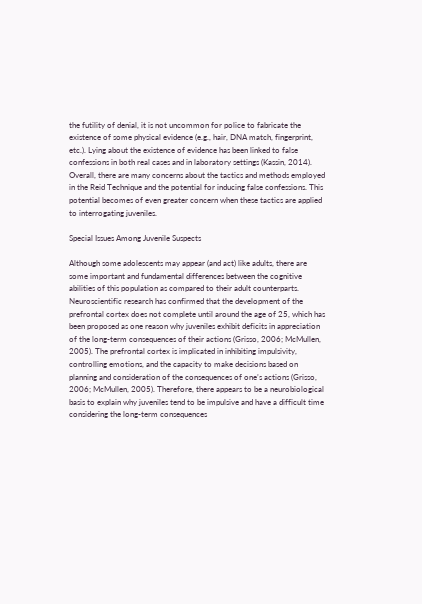the futility of denial, it is not uncommon for police to fabricate the existence of some physical evidence (e.g., hair, DNA match, fingerprint, etc.). Lying about the existence of evidence has been linked to false confessions in both real cases and in laboratory settings (Kassin, 2014). Overall, there are many concerns about the tactics and methods employed in the Reid Technique and the potential for inducing false confessions. This potential becomes of even greater concern when these tactics are applied to interrogating juveniles.

Special Issues Among Juvenile Suspects

Although some adolescents may appear (and act) like adults, there are some important and fundamental differences between the cognitive abilities of this population as compared to their adult counterparts. Neuroscientific research has confirmed that the development of the prefrontal cortex does not complete until around the age of 25, which has been proposed as one reason why juveniles exhibit deficits in appreciation of the long-term consequences of their actions (Grisso, 2006; McMullen, 2005). The prefrontal cortex is implicated in inhibiting impulsivity, controlling emotions, and the capacity to make decisions based on planning and consideration of the consequences of one’s actions (Grisso, 2006; McMullen, 2005). Therefore, there appears to be a neurobiological basis to explain why juveniles tend to be impulsive and have a difficult time considering the long-term consequences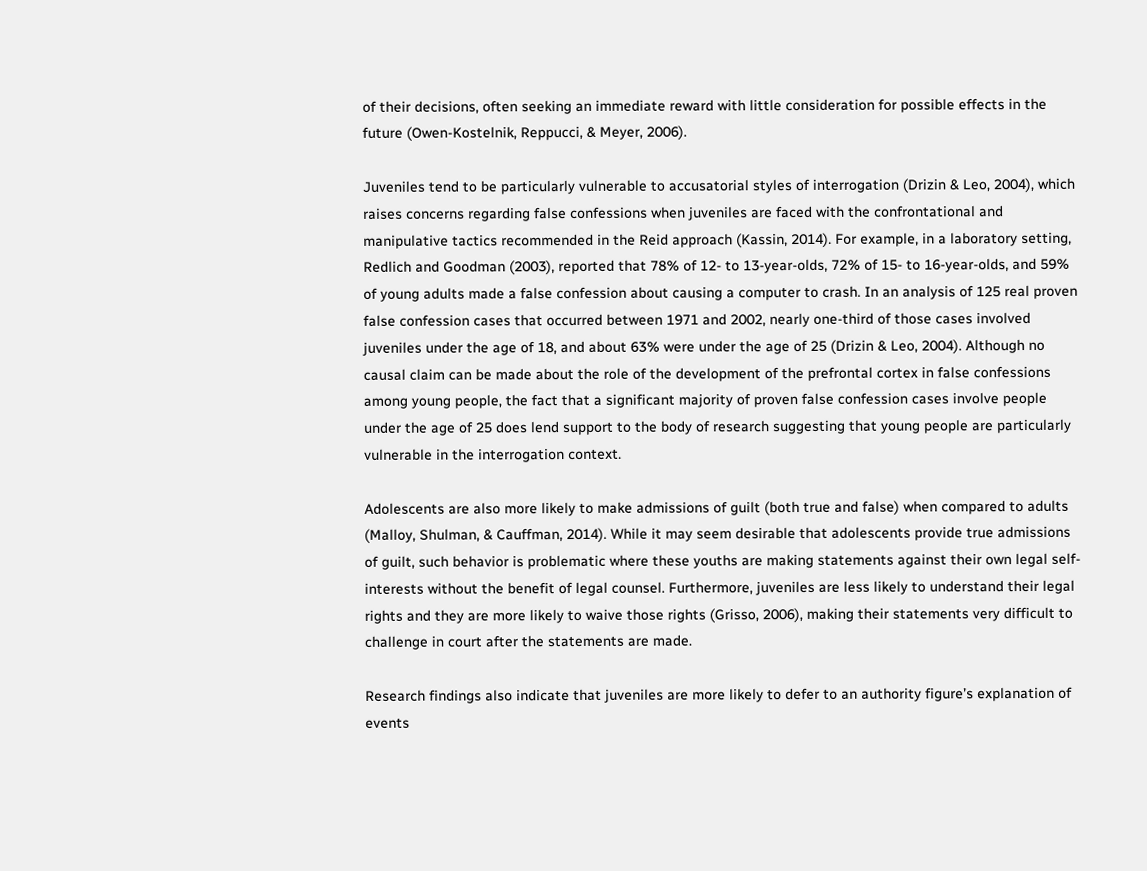of their decisions, often seeking an immediate reward with little consideration for possible effects in the future (Owen-Kostelnik, Reppucci, & Meyer, 2006).

Juveniles tend to be particularly vulnerable to accusatorial styles of interrogation (Drizin & Leo, 2004), which raises concerns regarding false confessions when juveniles are faced with the confrontational and manipulative tactics recommended in the Reid approach (Kassin, 2014). For example, in a laboratory setting, Redlich and Goodman (2003), reported that 78% of 12- to 13-year-olds, 72% of 15- to 16-year-olds, and 59% of young adults made a false confession about causing a computer to crash. In an analysis of 125 real proven false confession cases that occurred between 1971 and 2002, nearly one-third of those cases involved juveniles under the age of 18, and about 63% were under the age of 25 (Drizin & Leo, 2004). Although no causal claim can be made about the role of the development of the prefrontal cortex in false confessions among young people, the fact that a significant majority of proven false confession cases involve people under the age of 25 does lend support to the body of research suggesting that young people are particularly vulnerable in the interrogation context.

Adolescents are also more likely to make admissions of guilt (both true and false) when compared to adults (Malloy, Shulman, & Cauffman, 2014). While it may seem desirable that adolescents provide true admissions of guilt, such behavior is problematic where these youths are making statements against their own legal self-interests without the benefit of legal counsel. Furthermore, juveniles are less likely to understand their legal rights and they are more likely to waive those rights (Grisso, 2006), making their statements very difficult to challenge in court after the statements are made.

Research findings also indicate that juveniles are more likely to defer to an authority figure’s explanation of events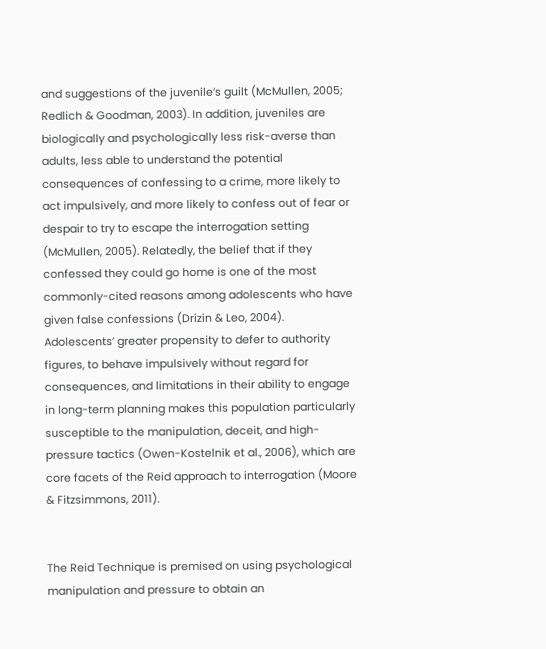and suggestions of the juvenile’s guilt (McMullen, 2005; Redlich & Goodman, 2003). In addition, juveniles are biologically and psychologically less risk-averse than adults, less able to understand the potential consequences of confessing to a crime, more likely to act impulsively, and more likely to confess out of fear or despair to try to escape the interrogation setting (McMullen, 2005). Relatedly, the belief that if they confessed they could go home is one of the most commonly-cited reasons among adolescents who have given false confessions (Drizin & Leo, 2004). Adolescents’ greater propensity to defer to authority figures, to behave impulsively without regard for consequences, and limitations in their ability to engage in long-term planning makes this population particularly susceptible to the manipulation, deceit, and high-pressure tactics (Owen-Kostelnik et al., 2006), which are core facets of the Reid approach to interrogation (Moore & Fitzsimmons, 2011).


The Reid Technique is premised on using psychological manipulation and pressure to obtain an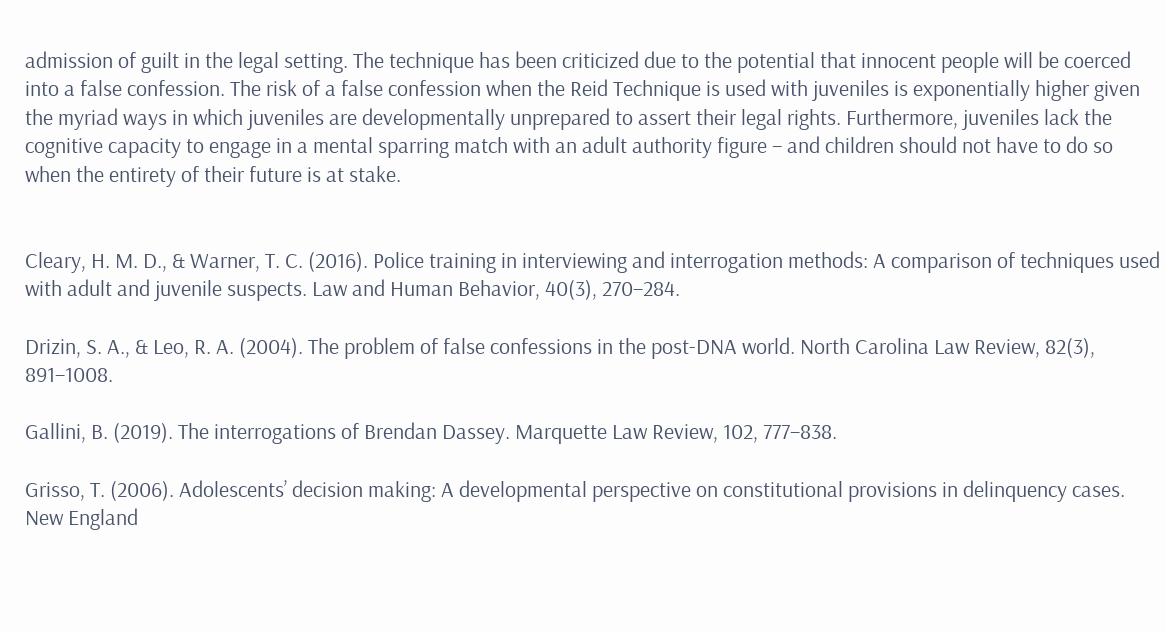admission of guilt in the legal setting. The technique has been criticized due to the potential that innocent people will be coerced into a false confession. The risk of a false confession when the Reid Technique is used with juveniles is exponentially higher given the myriad ways in which juveniles are developmentally unprepared to assert their legal rights. Furthermore, juveniles lack the cognitive capacity to engage in a mental sparring match with an adult authority figure – and children should not have to do so when the entirety of their future is at stake.


Cleary, H. M. D., & Warner, T. C. (2016). Police training in interviewing and interrogation methods: A comparison of techniques used with adult and juvenile suspects. Law and Human Behavior, 40(3), 270–284.

Drizin, S. A., & Leo, R. A. (2004). The problem of false confessions in the post-DNA world. North Carolina Law Review, 82(3), 891–1008.

Gallini, B. (2019). The interrogations of Brendan Dassey. Marquette Law Review, 102, 777–838.

Grisso, T. (2006). Adolescents’ decision making: A developmental perspective on constitutional provisions in delinquency cases. New England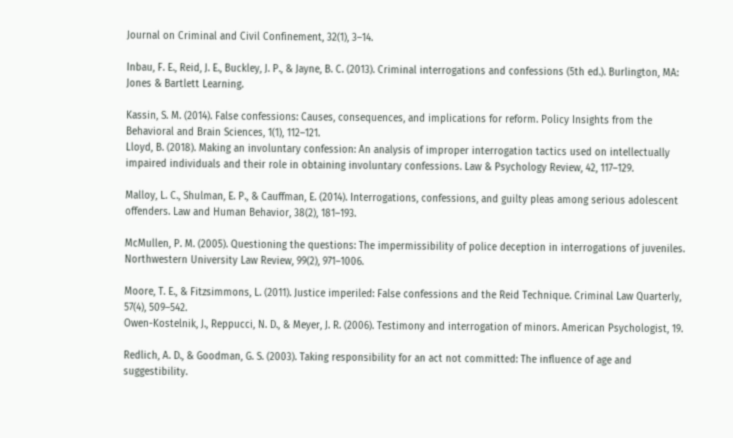Journal on Criminal and Civil Confinement, 32(1), 3–14.

Inbau, F. E., Reid, J. E., Buckley, J. P., & Jayne, B. C. (2013). Criminal interrogations and confessions (5th ed.). Burlington, MA: Jones & Bartlett Learning.

Kassin, S. M. (2014). False confessions: Causes, consequences, and implications for reform. Policy Insights from the Behavioral and Brain Sciences, 1(1), 112–121.
Lloyd, B. (2018). Making an involuntary confession: An analysis of improper interrogation tactics used on intellectually impaired individuals and their role in obtaining involuntary confessions. Law & Psychology Review, 42, 117–129.

Malloy, L. C., Shulman, E. P., & Cauffman, E. (2014). Interrogations, confessions, and guilty pleas among serious adolescent offenders. Law and Human Behavior, 38(2), 181–193.

McMullen, P. M. (2005). Questioning the questions: The impermissibility of police deception in interrogations of juveniles. Northwestern University Law Review, 99(2), 971–1006.

Moore, T. E., & Fitzsimmons, L. (2011). Justice imperiled: False confessions and the Reid Technique. Criminal Law Quarterly, 57(4), 509–542.
Owen-Kostelnik, J., Reppucci, N. D., & Meyer, J. R. (2006). Testimony and interrogation of minors. American Psychologist, 19.

Redlich, A. D., & Goodman, G. S. (2003). Taking responsibility for an act not committed: The influence of age and suggestibility.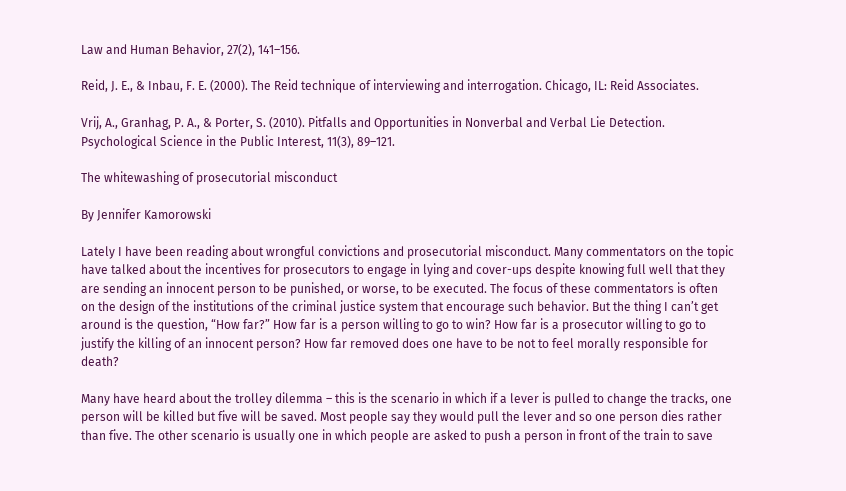Law and Human Behavior, 27(2), 141–156.

Reid, J. E., & Inbau, F. E. (2000). The Reid technique of interviewing and interrogation. Chicago, IL: Reid Associates.

Vrij, A., Granhag, P. A., & Porter, S. (2010). Pitfalls and Opportunities in Nonverbal and Verbal Lie Detection. Psychological Science in the Public Interest, 11(3), 89–121.

The whitewashing of prosecutorial misconduct

By Jennifer Kamorowski

Lately I have been reading about wrongful convictions and prosecutorial misconduct. Many commentators on the topic have talked about the incentives for prosecutors to engage in lying and cover-ups despite knowing full well that they are sending an innocent person to be punished, or worse, to be executed. The focus of these commentators is often on the design of the institutions of the criminal justice system that encourage such behavior. But the thing I can’t get around is the question, “How far?” How far is a person willing to go to win? How far is a prosecutor willing to go to justify the killing of an innocent person? How far removed does one have to be not to feel morally responsible for death?

Many have heard about the trolley dilemma – this is the scenario in which if a lever is pulled to change the tracks, one person will be killed but five will be saved. Most people say they would pull the lever and so one person dies rather than five. The other scenario is usually one in which people are asked to push a person in front of the train to save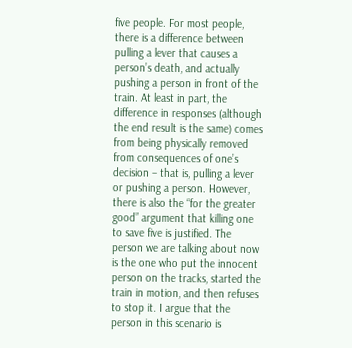five people. For most people, there is a difference between pulling a lever that causes a person’s death, and actually pushing a person in front of the train. At least in part, the difference in responses (although the end result is the same) comes from being physically removed from consequences of one’s decision – that is, pulling a lever or pushing a person. However, there is also the “for the greater good” argument that killing one to save five is justified. The person we are talking about now is the one who put the innocent person on the tracks, started the train in motion, and then refuses to stop it. I argue that the person in this scenario is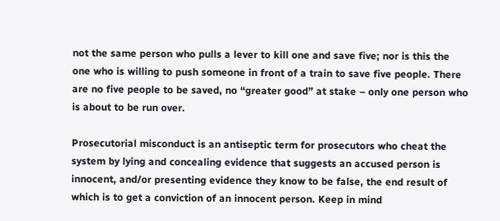not the same person who pulls a lever to kill one and save five; nor is this the one who is willing to push someone in front of a train to save five people. There are no five people to be saved, no “greater good” at stake – only one person who is about to be run over.

Prosecutorial misconduct is an antiseptic term for prosecutors who cheat the system by lying and concealing evidence that suggests an accused person is innocent, and/or presenting evidence they know to be false, the end result of which is to get a conviction of an innocent person. Keep in mind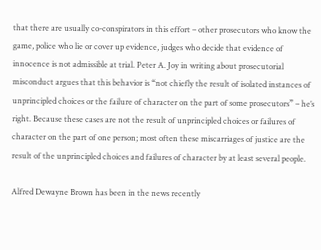that there are usually co-conspirators in this effort – other prosecutors who know the game, police who lie or cover up evidence, judges who decide that evidence of innocence is not admissible at trial. Peter A. Joy in writing about prosecutorial misconduct argues that this behavior is “not chiefly the result of isolated instances of unprincipled choices or the failure of character on the part of some prosecutors” – he’s right. Because these cases are not the result of unprincipled choices or failures of character on the part of one person; most often these miscarriages of justice are the result of the unprincipled choices and failures of character by at least several people.

Alfred Dewayne Brown has been in the news recently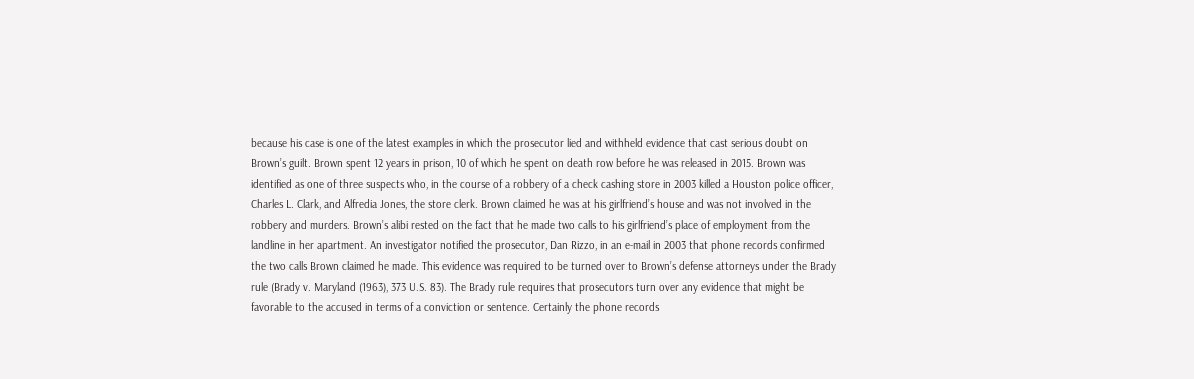because his case is one of the latest examples in which the prosecutor lied and withheld evidence that cast serious doubt on Brown’s guilt. Brown spent 12 years in prison, 10 of which he spent on death row before he was released in 2015. Brown was identified as one of three suspects who, in the course of a robbery of a check cashing store in 2003 killed a Houston police officer, Charles L. Clark, and Alfredia Jones, the store clerk. Brown claimed he was at his girlfriend’s house and was not involved in the robbery and murders. Brown’s alibi rested on the fact that he made two calls to his girlfriend’s place of employment from the landline in her apartment. An investigator notified the prosecutor, Dan Rizzo, in an e-mail in 2003 that phone records confirmed the two calls Brown claimed he made. This evidence was required to be turned over to Brown’s defense attorneys under the Brady rule (Brady v. Maryland (1963), 373 U.S. 83). The Brady rule requires that prosecutors turn over any evidence that might be favorable to the accused in terms of a conviction or sentence. Certainly the phone records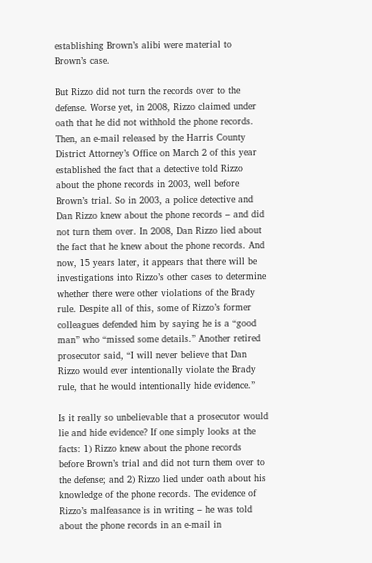establishing Brown’s alibi were material to Brown’s case.

But Rizzo did not turn the records over to the defense. Worse yet, in 2008, Rizzo claimed under oath that he did not withhold the phone records. Then, an e-mail released by the Harris County District Attorney’s Office on March 2 of this year established the fact that a detective told Rizzo about the phone records in 2003, well before Brown’s trial. So in 2003, a police detective and Dan Rizzo knew about the phone records – and did not turn them over. In 2008, Dan Rizzo lied about the fact that he knew about the phone records. And now, 15 years later, it appears that there will be investigations into Rizzo’s other cases to determine whether there were other violations of the Brady rule. Despite all of this, some of Rizzo’s former colleagues defended him by saying he is a “good man” who “missed some details.” Another retired prosecutor said, “I will never believe that Dan Rizzo would ever intentionally violate the Brady rule, that he would intentionally hide evidence.”

Is it really so unbelievable that a prosecutor would lie and hide evidence? If one simply looks at the facts: 1) Rizzo knew about the phone records before Brown’s trial and did not turn them over to the defense; and 2) Rizzo lied under oath about his knowledge of the phone records. The evidence of Rizzo’s malfeasance is in writing – he was told about the phone records in an e-mail in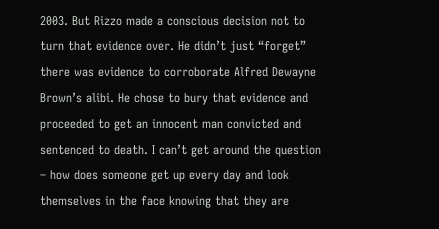2003. But Rizzo made a conscious decision not to turn that evidence over. He didn’t just “forget” there was evidence to corroborate Alfred Dewayne Brown’s alibi. He chose to bury that evidence and proceeded to get an innocent man convicted and sentenced to death. I can’t get around the question – how does someone get up every day and look themselves in the face knowing that they are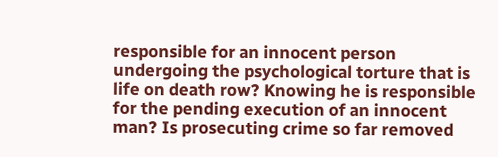responsible for an innocent person undergoing the psychological torture that is life on death row? Knowing he is responsible for the pending execution of an innocent man? Is prosecuting crime so far removed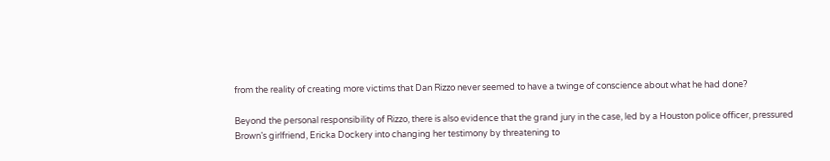from the reality of creating more victims that Dan Rizzo never seemed to have a twinge of conscience about what he had done?

Beyond the personal responsibility of Rizzo, there is also evidence that the grand jury in the case, led by a Houston police officer, pressured Brown’s girlfriend, Ericka Dockery into changing her testimony by threatening to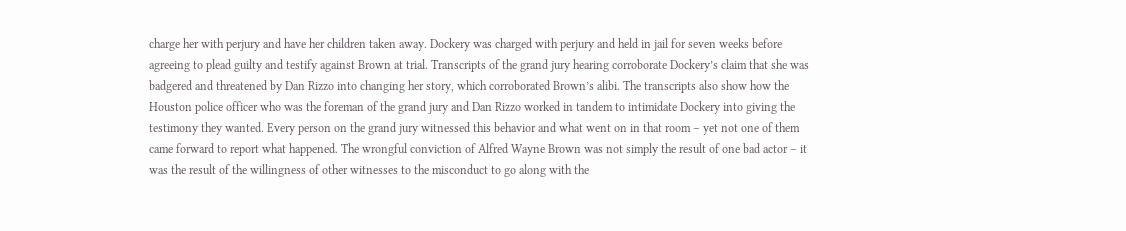charge her with perjury and have her children taken away. Dockery was charged with perjury and held in jail for seven weeks before agreeing to plead guilty and testify against Brown at trial. Transcripts of the grand jury hearing corroborate Dockery’s claim that she was badgered and threatened by Dan Rizzo into changing her story, which corroborated Brown’s alibi. The transcripts also show how the Houston police officer who was the foreman of the grand jury and Dan Rizzo worked in tandem to intimidate Dockery into giving the testimony they wanted. Every person on the grand jury witnessed this behavior and what went on in that room – yet not one of them came forward to report what happened. The wrongful conviction of Alfred Wayne Brown was not simply the result of one bad actor – it was the result of the willingness of other witnesses to the misconduct to go along with the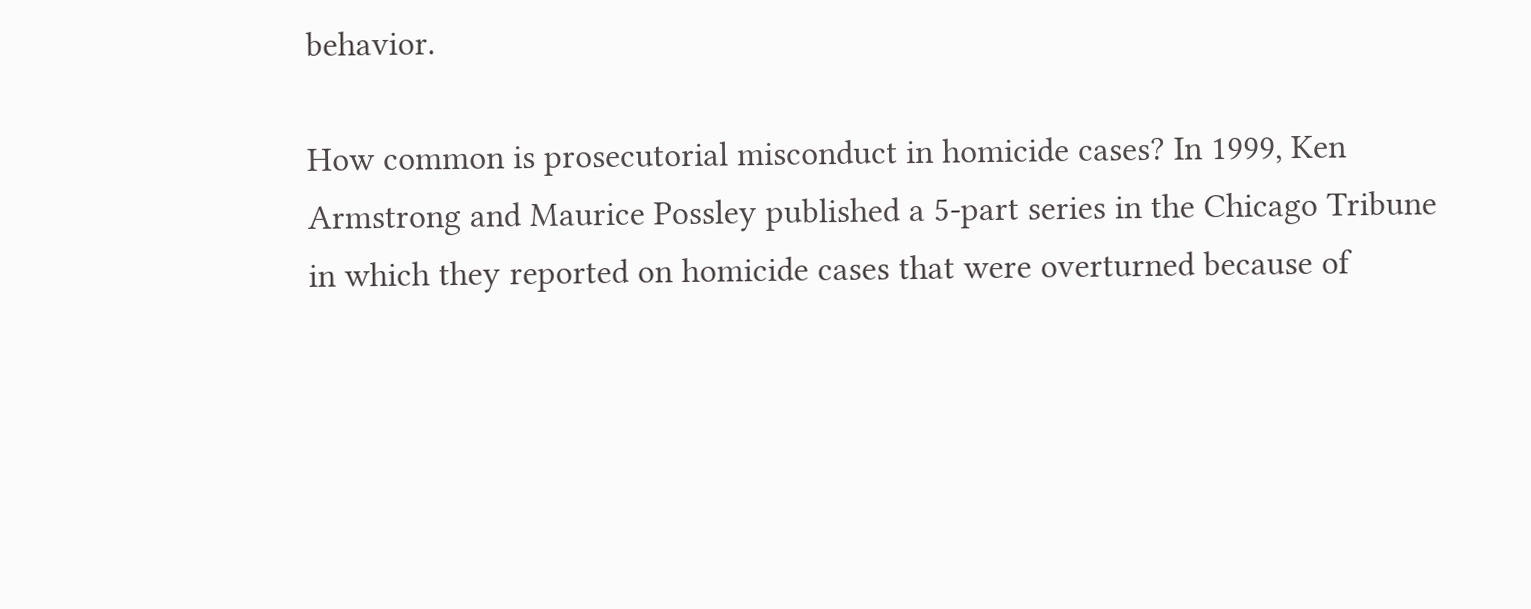behavior.

How common is prosecutorial misconduct in homicide cases? In 1999, Ken Armstrong and Maurice Possley published a 5-part series in the Chicago Tribune in which they reported on homicide cases that were overturned because of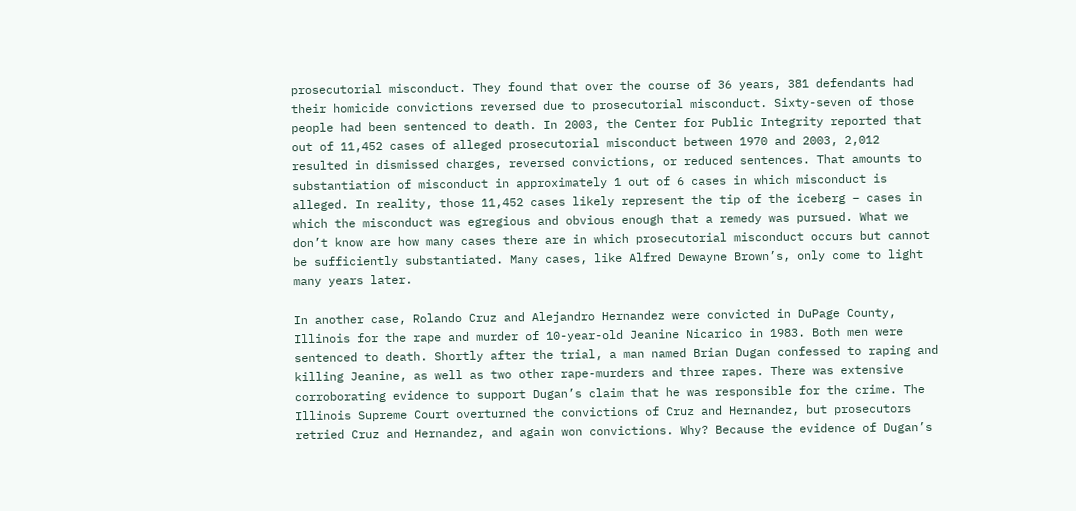prosecutorial misconduct. They found that over the course of 36 years, 381 defendants had their homicide convictions reversed due to prosecutorial misconduct. Sixty-seven of those people had been sentenced to death. In 2003, the Center for Public Integrity reported that out of 11,452 cases of alleged prosecutorial misconduct between 1970 and 2003, 2,012 resulted in dismissed charges, reversed convictions, or reduced sentences. That amounts to substantiation of misconduct in approximately 1 out of 6 cases in which misconduct is alleged. In reality, those 11,452 cases likely represent the tip of the iceberg – cases in which the misconduct was egregious and obvious enough that a remedy was pursued. What we don’t know are how many cases there are in which prosecutorial misconduct occurs but cannot be sufficiently substantiated. Many cases, like Alfred Dewayne Brown’s, only come to light many years later.

In another case, Rolando Cruz and Alejandro Hernandez were convicted in DuPage County, Illinois for the rape and murder of 10-year-old Jeanine Nicarico in 1983. Both men were sentenced to death. Shortly after the trial, a man named Brian Dugan confessed to raping and killing Jeanine, as well as two other rape-murders and three rapes. There was extensive corroborating evidence to support Dugan’s claim that he was responsible for the crime. The Illinois Supreme Court overturned the convictions of Cruz and Hernandez, but prosecutors retried Cruz and Hernandez, and again won convictions. Why? Because the evidence of Dugan’s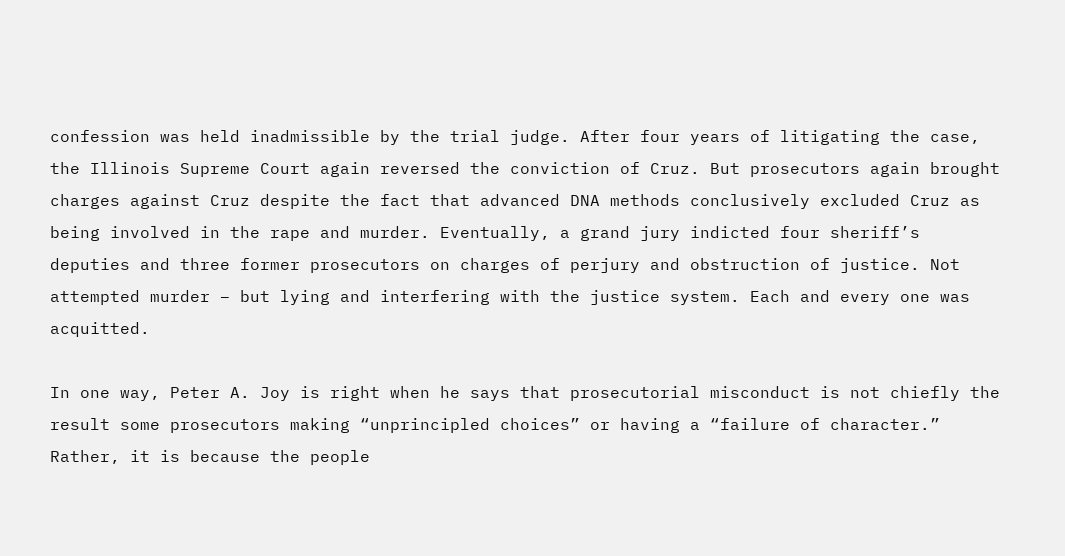confession was held inadmissible by the trial judge. After four years of litigating the case, the Illinois Supreme Court again reversed the conviction of Cruz. But prosecutors again brought charges against Cruz despite the fact that advanced DNA methods conclusively excluded Cruz as being involved in the rape and murder. Eventually, a grand jury indicted four sheriff’s deputies and three former prosecutors on charges of perjury and obstruction of justice. Not attempted murder – but lying and interfering with the justice system. Each and every one was acquitted.

In one way, Peter A. Joy is right when he says that prosecutorial misconduct is not chiefly the result some prosecutors making “unprincipled choices” or having a “failure of character.” Rather, it is because the people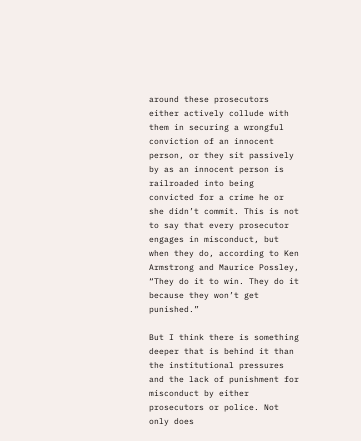around these prosecutors either actively collude with them in securing a wrongful conviction of an innocent person, or they sit passively by as an innocent person is railroaded into being convicted for a crime he or she didn’t commit. This is not to say that every prosecutor engages in misconduct, but when they do, according to Ken Armstrong and Maurice Possley, “They do it to win. They do it because they won’t get punished.”

But I think there is something deeper that is behind it than the institutional pressures and the lack of punishment for misconduct by either prosecutors or police. Not only does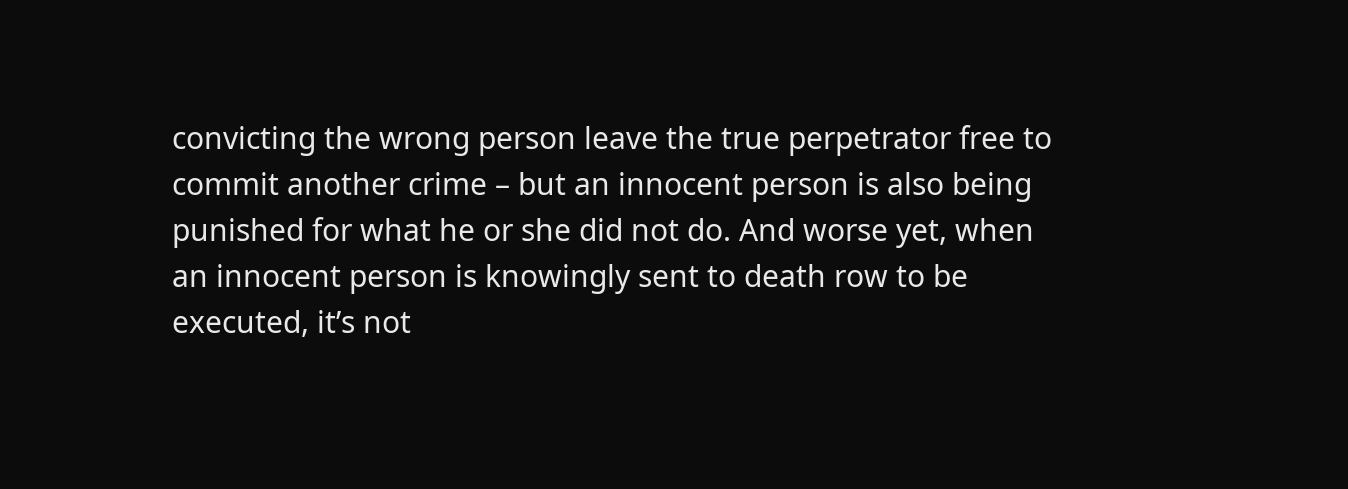convicting the wrong person leave the true perpetrator free to commit another crime – but an innocent person is also being punished for what he or she did not do. And worse yet, when an innocent person is knowingly sent to death row to be executed, it’s not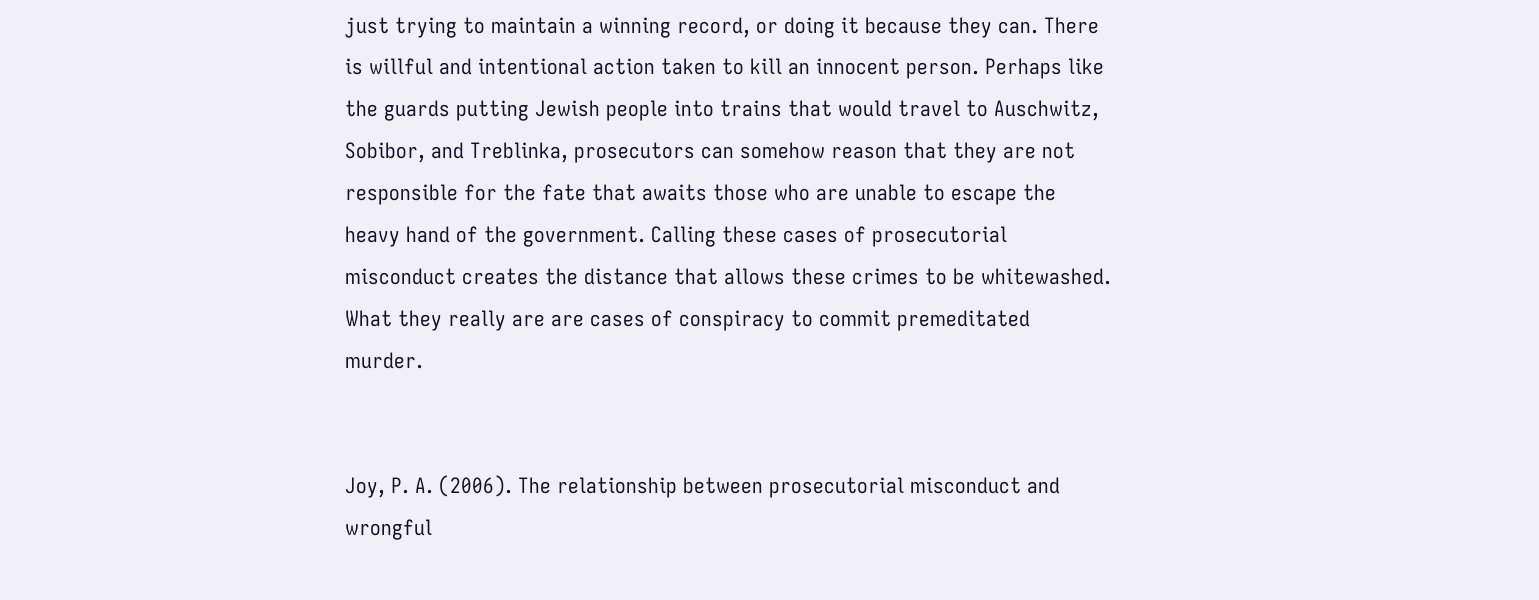just trying to maintain a winning record, or doing it because they can. There is willful and intentional action taken to kill an innocent person. Perhaps like the guards putting Jewish people into trains that would travel to Auschwitz, Sobibor, and Treblinka, prosecutors can somehow reason that they are not responsible for the fate that awaits those who are unable to escape the heavy hand of the government. Calling these cases of prosecutorial misconduct creates the distance that allows these crimes to be whitewashed. What they really are are cases of conspiracy to commit premeditated murder.


Joy, P. A. (2006). The relationship between prosecutorial misconduct and wrongful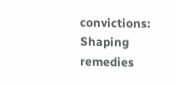convictions: Shaping remedies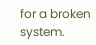for a broken system.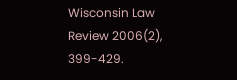Wisconsin Law Review 2006(2), 399-429.